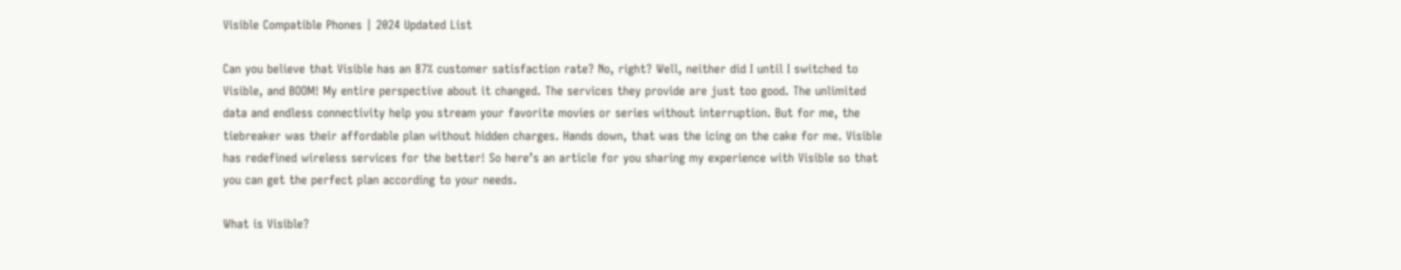Visible Compatible Phones | 2024 Updated List

Can you believe that Visible has an 87% customer satisfaction rate? No, right? Well, neither did I until I switched to Visible, and BOOM! My entire perspective about it changed. The services they provide are just too good. The unlimited data and endless connectivity help you stream your favorite movies or series without interruption. But for me, the tiebreaker was their affordable plan without hidden charges. Hands down, that was the icing on the cake for me. Visible has redefined wireless services for the better! So here’s an article for you sharing my experience with Visible so that you can get the perfect plan according to your needs.

What is Visible?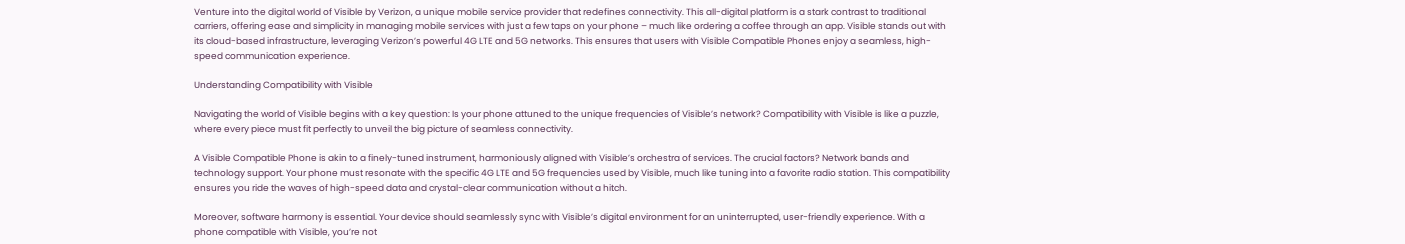Venture into the digital world of Visible by Verizon, a unique mobile service provider that redefines connectivity. This all-digital platform is a stark contrast to traditional carriers, offering ease and simplicity in managing mobile services with just a few taps on your phone – much like ordering a coffee through an app. Visible stands out with its cloud-based infrastructure, leveraging Verizon’s powerful 4G LTE and 5G networks. This ensures that users with Visible Compatible Phones enjoy a seamless, high-speed communication experience.

Understanding Compatibility with Visible

Navigating the world of Visible begins with a key question: Is your phone attuned to the unique frequencies of Visible’s network? Compatibility with Visible is like a puzzle, where every piece must fit perfectly to unveil the big picture of seamless connectivity.

A Visible Compatible Phone is akin to a finely-tuned instrument, harmoniously aligned with Visible’s orchestra of services. The crucial factors? Network bands and technology support. Your phone must resonate with the specific 4G LTE and 5G frequencies used by Visible, much like tuning into a favorite radio station. This compatibility ensures you ride the waves of high-speed data and crystal-clear communication without a hitch.

Moreover, software harmony is essential. Your device should seamlessly sync with Visible’s digital environment for an uninterrupted, user-friendly experience. With a phone compatible with Visible, you’re not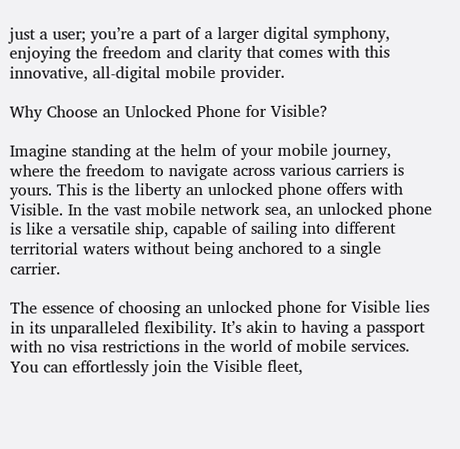just a user; you’re a part of a larger digital symphony, enjoying the freedom and clarity that comes with this innovative, all-digital mobile provider.

Why Choose an Unlocked Phone for Visible?

Imagine standing at the helm of your mobile journey, where the freedom to navigate across various carriers is yours. This is the liberty an unlocked phone offers with Visible. In the vast mobile network sea, an unlocked phone is like a versatile ship, capable of sailing into different territorial waters without being anchored to a single carrier.

The essence of choosing an unlocked phone for Visible lies in its unparalleled flexibility. It’s akin to having a passport with no visa restrictions in the world of mobile services. You can effortlessly join the Visible fleet,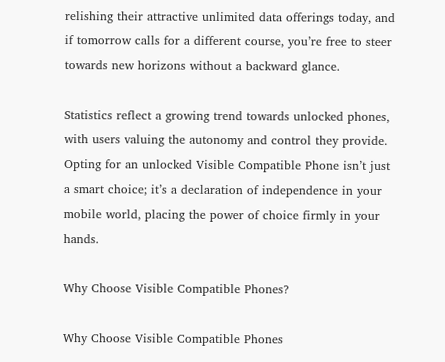relishing their attractive unlimited data offerings today, and if tomorrow calls for a different course, you’re free to steer towards new horizons without a backward glance.

Statistics reflect a growing trend towards unlocked phones, with users valuing the autonomy and control they provide. Opting for an unlocked Visible Compatible Phone isn’t just a smart choice; it’s a declaration of independence in your mobile world, placing the power of choice firmly in your hands.

Why Choose Visible Compatible Phones?

Why Choose Visible Compatible Phones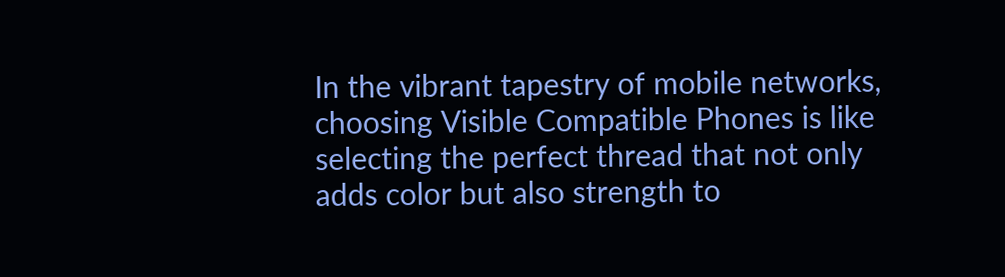In the vibrant tapestry of mobile networks, choosing Visible Compatible Phones is like selecting the perfect thread that not only adds color but also strength to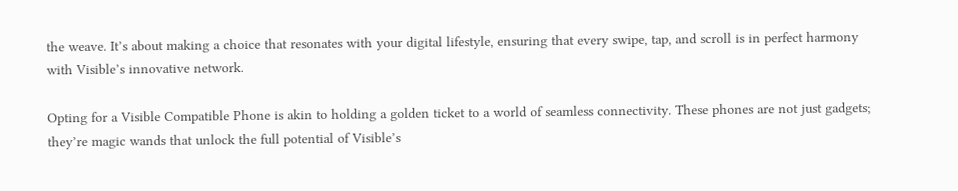the weave. It’s about making a choice that resonates with your digital lifestyle, ensuring that every swipe, tap, and scroll is in perfect harmony with Visible’s innovative network.

Opting for a Visible Compatible Phone is akin to holding a golden ticket to a world of seamless connectivity. These phones are not just gadgets; they’re magic wands that unlock the full potential of Visible’s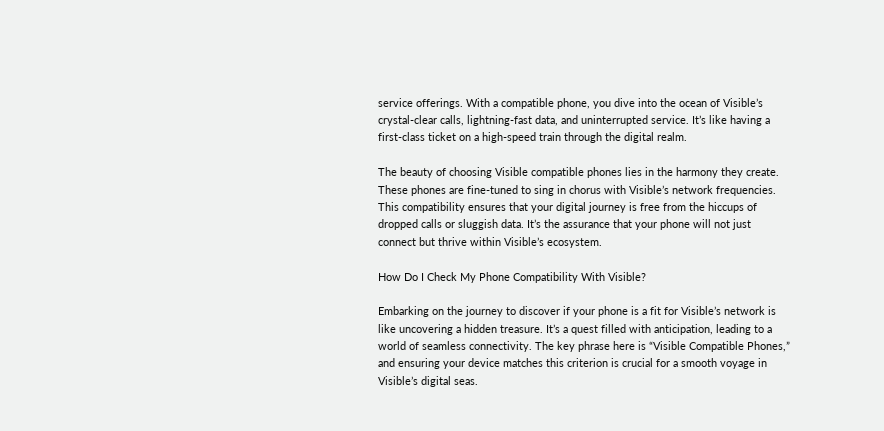service offerings. With a compatible phone, you dive into the ocean of Visible’s crystal-clear calls, lightning-fast data, and uninterrupted service. It’s like having a first-class ticket on a high-speed train through the digital realm.

The beauty of choosing Visible compatible phones lies in the harmony they create. These phones are fine-tuned to sing in chorus with Visible’s network frequencies. This compatibility ensures that your digital journey is free from the hiccups of dropped calls or sluggish data. It’s the assurance that your phone will not just connect but thrive within Visible’s ecosystem.

How Do I Check My Phone Compatibility With Visible?

Embarking on the journey to discover if your phone is a fit for Visible’s network is like uncovering a hidden treasure. It’s a quest filled with anticipation, leading to a world of seamless connectivity. The key phrase here is “Visible Compatible Phones,” and ensuring your device matches this criterion is crucial for a smooth voyage in Visible’s digital seas.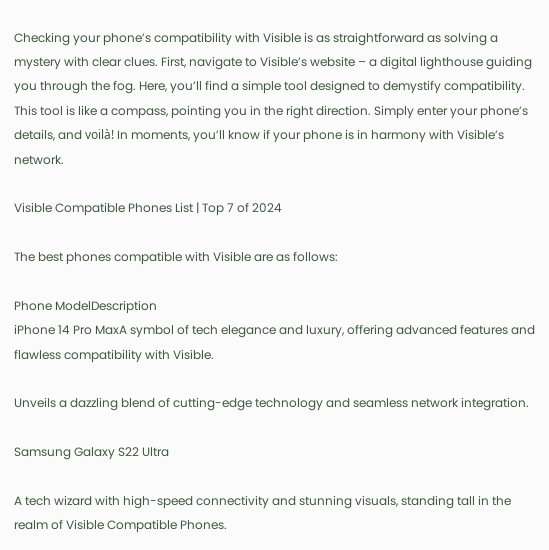Checking your phone’s compatibility with Visible is as straightforward as solving a mystery with clear clues. First, navigate to Visible’s website – a digital lighthouse guiding you through the fog. Here, you’ll find a simple tool designed to demystify compatibility. This tool is like a compass, pointing you in the right direction. Simply enter your phone’s details, and voilà! In moments, you’ll know if your phone is in harmony with Visible’s network.

Visible Compatible Phones List | Top 7 of 2024

The best phones compatible with Visible are as follows:

Phone ModelDescription
iPhone 14 Pro MaxA symbol of tech elegance and luxury, offering advanced features and flawless compatibility with Visible.

Unveils a dazzling blend of cutting-edge technology and seamless network integration.

Samsung Galaxy S22 Ultra

A tech wizard with high-speed connectivity and stunning visuals, standing tall in the realm of Visible Compatible Phones.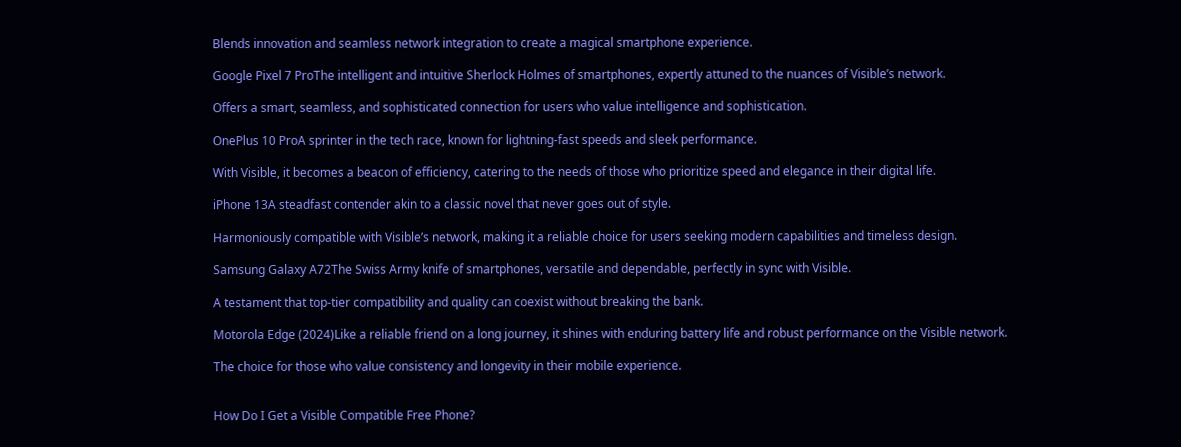Blends innovation and seamless network integration to create a magical smartphone experience.

Google Pixel 7 ProThe intelligent and intuitive Sherlock Holmes of smartphones, expertly attuned to the nuances of Visible’s network.

Offers a smart, seamless, and sophisticated connection for users who value intelligence and sophistication.

OnePlus 10 ProA sprinter in the tech race, known for lightning-fast speeds and sleek performance.

With Visible, it becomes a beacon of efficiency, catering to the needs of those who prioritize speed and elegance in their digital life.

iPhone 13A steadfast contender akin to a classic novel that never goes out of style.

Harmoniously compatible with Visible’s network, making it a reliable choice for users seeking modern capabilities and timeless design.

Samsung Galaxy A72The Swiss Army knife of smartphones, versatile and dependable, perfectly in sync with Visible.

A testament that top-tier compatibility and quality can coexist without breaking the bank.

Motorola Edge (2024)Like a reliable friend on a long journey, it shines with enduring battery life and robust performance on the Visible network.

The choice for those who value consistency and longevity in their mobile experience.


How Do I Get a Visible Compatible Free Phone?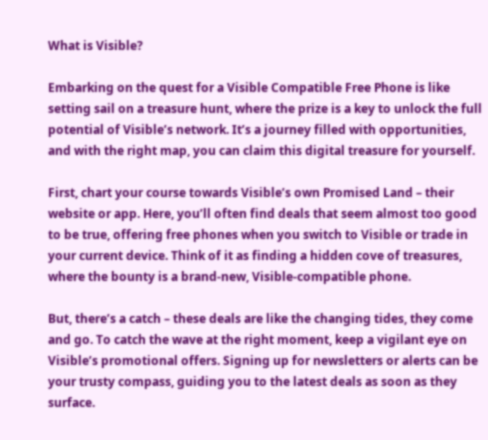What is Visible?

Embarking on the quest for a Visible Compatible Free Phone is like setting sail on a treasure hunt, where the prize is a key to unlock the full potential of Visible’s network. It’s a journey filled with opportunities, and with the right map, you can claim this digital treasure for yourself.

First, chart your course towards Visible’s own Promised Land – their website or app. Here, you’ll often find deals that seem almost too good to be true, offering free phones when you switch to Visible or trade in your current device. Think of it as finding a hidden cove of treasures, where the bounty is a brand-new, Visible-compatible phone.

But, there’s a catch – these deals are like the changing tides, they come and go. To catch the wave at the right moment, keep a vigilant eye on Visible’s promotional offers. Signing up for newsletters or alerts can be your trusty compass, guiding you to the latest deals as soon as they surface.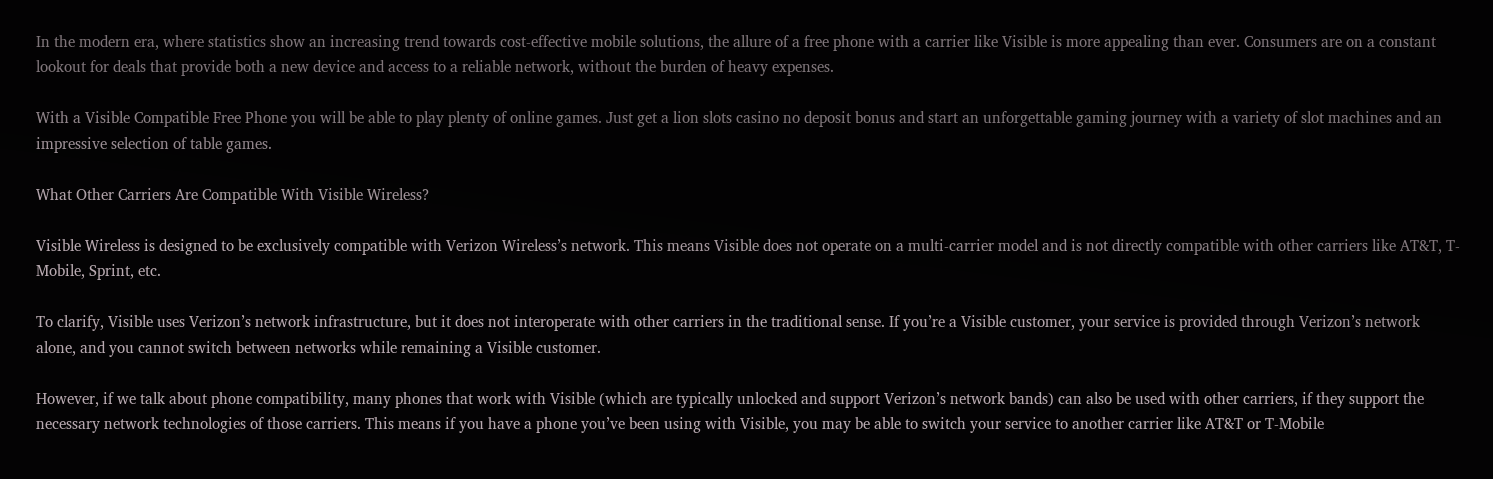In the modern era, where statistics show an increasing trend towards cost-effective mobile solutions, the allure of a free phone with a carrier like Visible is more appealing than ever. Consumers are on a constant lookout for deals that provide both a new device and access to a reliable network, without the burden of heavy expenses.

With a Visible Compatible Free Phone you will be able to play plenty of online games. Just get a lion slots casino no deposit bonus and start an unforgettable gaming journey with a variety of slot machines and an impressive selection of table games.

What Other Carriers Are Compatible With Visible Wireless?

Visible Wireless is designed to be exclusively compatible with Verizon Wireless’s network. This means Visible does not operate on a multi-carrier model and is not directly compatible with other carriers like AT&T, T-Mobile, Sprint, etc.

To clarify, Visible uses Verizon’s network infrastructure, but it does not interoperate with other carriers in the traditional sense. If you’re a Visible customer, your service is provided through Verizon’s network alone, and you cannot switch between networks while remaining a Visible customer.

However, if we talk about phone compatibility, many phones that work with Visible (which are typically unlocked and support Verizon’s network bands) can also be used with other carriers, if they support the necessary network technologies of those carriers. This means if you have a phone you’ve been using with Visible, you may be able to switch your service to another carrier like AT&T or T-Mobile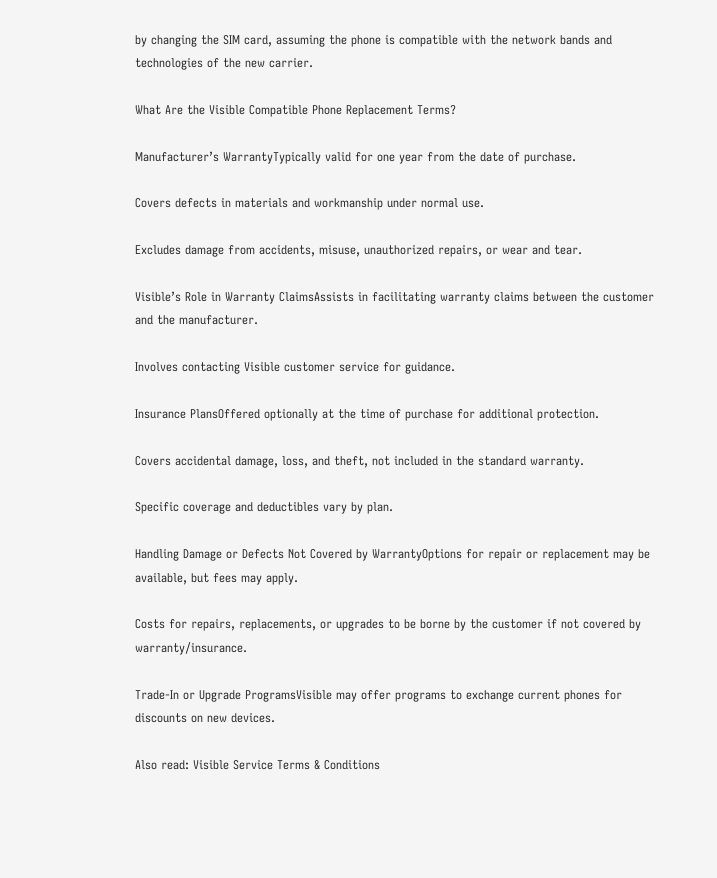by changing the SIM card, assuming the phone is compatible with the network bands and technologies of the new carrier.

What Are the Visible Compatible Phone Replacement Terms?

Manufacturer’s WarrantyTypically valid for one year from the date of purchase.

Covers defects in materials and workmanship under normal use.

Excludes damage from accidents, misuse, unauthorized repairs, or wear and tear.

Visible’s Role in Warranty ClaimsAssists in facilitating warranty claims between the customer and the manufacturer.

Involves contacting Visible customer service for guidance.

Insurance PlansOffered optionally at the time of purchase for additional protection.

Covers accidental damage, loss, and theft, not included in the standard warranty.

Specific coverage and deductibles vary by plan.

Handling Damage or Defects Not Covered by WarrantyOptions for repair or replacement may be available, but fees may apply.

Costs for repairs, replacements, or upgrades to be borne by the customer if not covered by warranty/insurance.

Trade-In or Upgrade ProgramsVisible may offer programs to exchange current phones for discounts on new devices.

Also read: Visible Service Terms & Conditions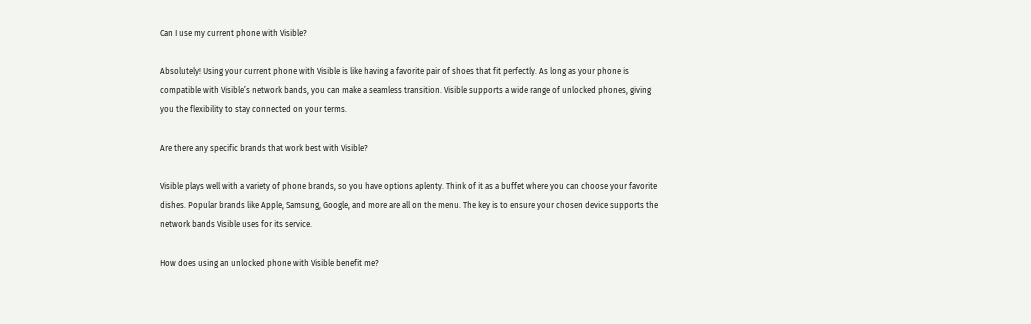Can I use my current phone with Visible?

Absolutely! Using your current phone with Visible is like having a favorite pair of shoes that fit perfectly. As long as your phone is compatible with Visible’s network bands, you can make a seamless transition. Visible supports a wide range of unlocked phones, giving you the flexibility to stay connected on your terms.

Are there any specific brands that work best with Visible?

Visible plays well with a variety of phone brands, so you have options aplenty. Think of it as a buffet where you can choose your favorite dishes. Popular brands like Apple, Samsung, Google, and more are all on the menu. The key is to ensure your chosen device supports the network bands Visible uses for its service.

How does using an unlocked phone with Visible benefit me?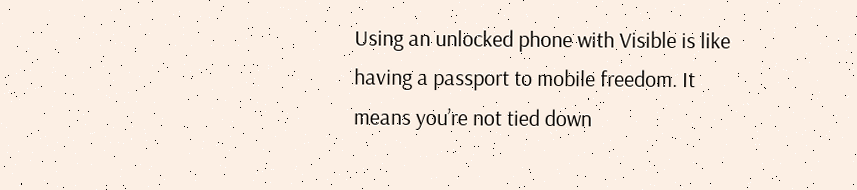Using an unlocked phone with Visible is like having a passport to mobile freedom. It means you’re not tied down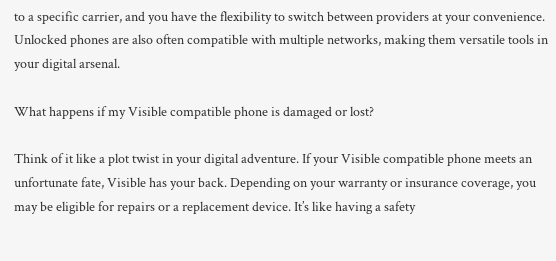to a specific carrier, and you have the flexibility to switch between providers at your convenience. Unlocked phones are also often compatible with multiple networks, making them versatile tools in your digital arsenal.

What happens if my Visible compatible phone is damaged or lost?

Think of it like a plot twist in your digital adventure. If your Visible compatible phone meets an unfortunate fate, Visible has your back. Depending on your warranty or insurance coverage, you may be eligible for repairs or a replacement device. It’s like having a safety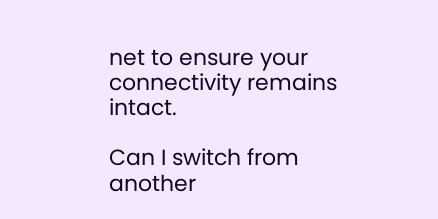net to ensure your connectivity remains intact.

Can I switch from another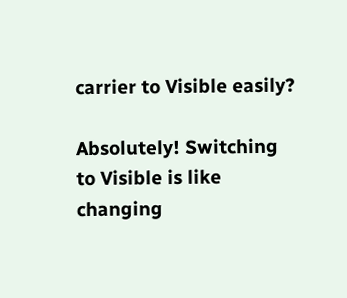carrier to Visible easily?

Absolutely! Switching to Visible is like changing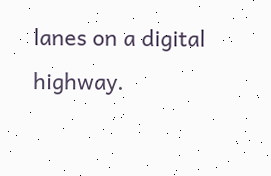lanes on a digital highway.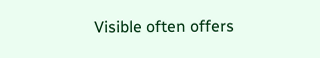Visible often offers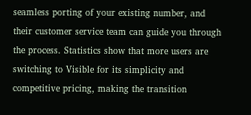seamless porting of your existing number, and their customer service team can guide you through the process. Statistics show that more users are switching to Visible for its simplicity and competitive pricing, making the transition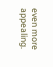even more appealing.